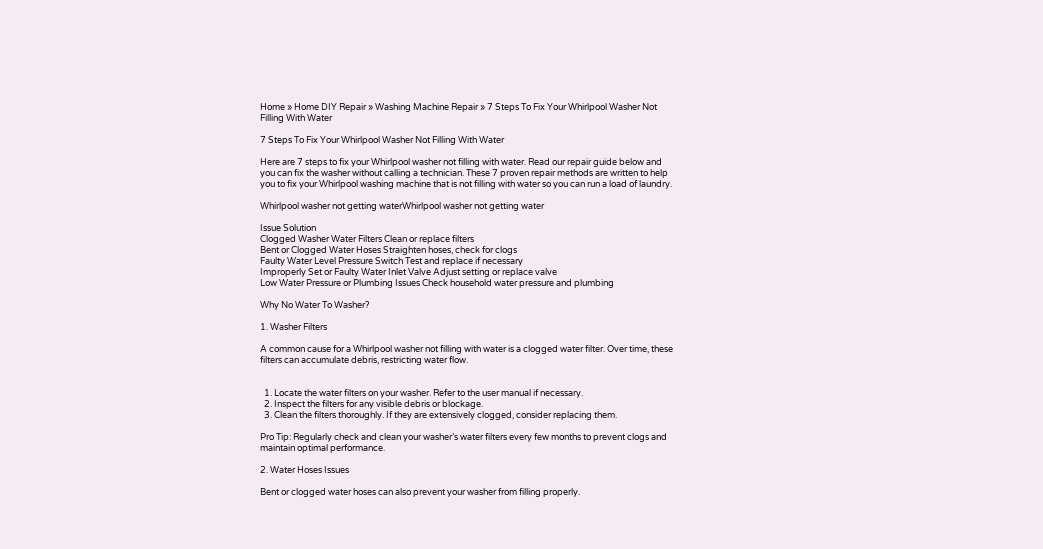Home » Home DIY Repair » Washing Machine Repair » 7 Steps To Fix Your Whirlpool Washer Not Filling With Water

7 Steps To Fix Your Whirlpool Washer Not Filling With Water

Here are 7 steps to fix your Whirlpool washer not filling with water. Read our repair guide below and you can fix the washer without calling a technician. These 7 proven repair methods are written to help you to fix your Whirlpool washing machine that is not filling with water so you can run a load of laundry.

Whirlpool washer not getting waterWhirlpool washer not getting water

Issue Solution
Clogged Washer Water Filters Clean or replace filters
Bent or Clogged Water Hoses Straighten hoses, check for clogs
Faulty Water Level Pressure Switch Test and replace if necessary
Improperly Set or Faulty Water Inlet Valve Adjust setting or replace valve
Low Water Pressure or Plumbing Issues Check household water pressure and plumbing

Why No Water To Washer?

1. Washer Filters

A common cause for a Whirlpool washer not filling with water is a clogged water filter. Over time, these filters can accumulate debris, restricting water flow.


  1. Locate the water filters on your washer. Refer to the user manual if necessary.
  2. Inspect the filters for any visible debris or blockage.
  3. Clean the filters thoroughly. If they are extensively clogged, consider replacing them.

Pro Tip: Regularly check and clean your washer’s water filters every few months to prevent clogs and maintain optimal performance.

2. Water Hoses Issues

Bent or clogged water hoses can also prevent your washer from filling properly.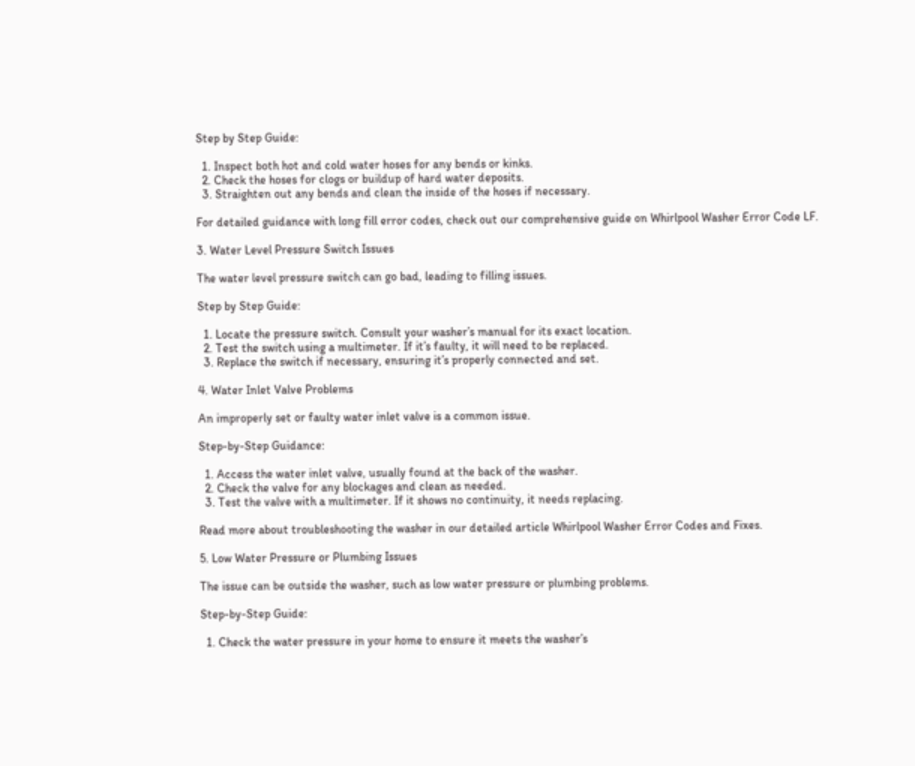Step by Step Guide:

  1. Inspect both hot and cold water hoses for any bends or kinks.
  2. Check the hoses for clogs or buildup of hard water deposits.
  3. Straighten out any bends and clean the inside of the hoses if necessary.

For detailed guidance with long fill error codes, check out our comprehensive guide on Whirlpool Washer Error Code LF.

3. Water Level Pressure Switch Issues

The water level pressure switch can go bad, leading to filling issues.

Step by Step Guide:

  1. Locate the pressure switch. Consult your washer’s manual for its exact location.
  2. Test the switch using a multimeter. If it’s faulty, it will need to be replaced.
  3. Replace the switch if necessary, ensuring it’s properly connected and set.

4. Water Inlet Valve Problems

An improperly set or faulty water inlet valve is a common issue.

Step-by-Step Guidance:

  1. Access the water inlet valve, usually found at the back of the washer.
  2. Check the valve for any blockages and clean as needed.
  3. Test the valve with a multimeter. If it shows no continuity, it needs replacing.

Read more about troubleshooting the washer in our detailed article Whirlpool Washer Error Codes and Fixes.

5. Low Water Pressure or Plumbing Issues

The issue can be outside the washer, such as low water pressure or plumbing problems.

Step-by-Step Guide:

  1. Check the water pressure in your home to ensure it meets the washer’s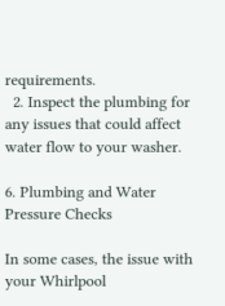requirements.
  2. Inspect the plumbing for any issues that could affect water flow to your washer.

6. Plumbing and Water Pressure Checks

In some cases, the issue with your Whirlpool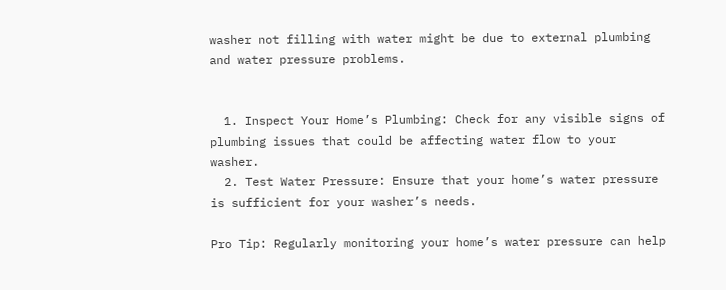washer not filling with water might be due to external plumbing and water pressure problems.


  1. Inspect Your Home’s Plumbing: Check for any visible signs of plumbing issues that could be affecting water flow to your washer.
  2. Test Water Pressure: Ensure that your home’s water pressure is sufficient for your washer’s needs.

Pro Tip: Regularly monitoring your home’s water pressure can help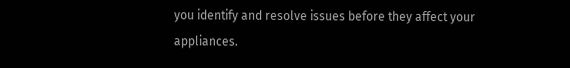you identify and resolve issues before they affect your appliances.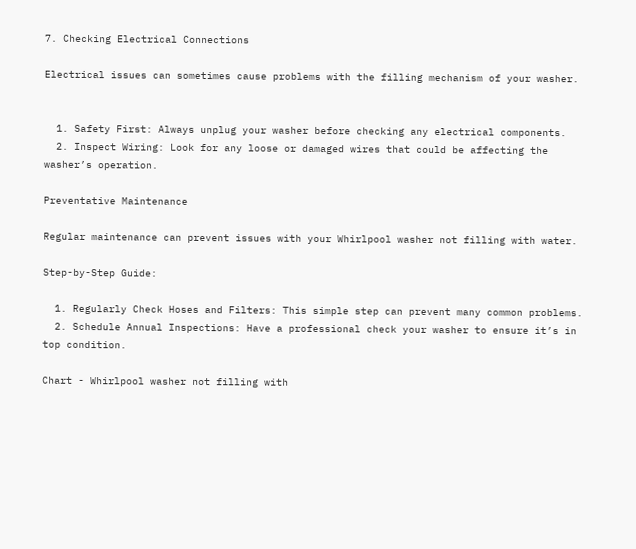7. Checking Electrical Connections

Electrical issues can sometimes cause problems with the filling mechanism of your washer.


  1. Safety First: Always unplug your washer before checking any electrical components.
  2. Inspect Wiring: Look for any loose or damaged wires that could be affecting the washer’s operation.

Preventative Maintenance

Regular maintenance can prevent issues with your Whirlpool washer not filling with water.

Step-by-Step Guide:

  1. Regularly Check Hoses and Filters: This simple step can prevent many common problems.
  2. Schedule Annual Inspections: Have a professional check your washer to ensure it’s in top condition.

Chart - Whirlpool washer not filling with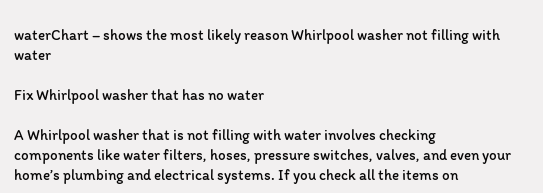waterChart – shows the most likely reason Whirlpool washer not filling with water

Fix Whirlpool washer that has no water

A Whirlpool washer that is not filling with water involves checking components like water filters, hoses, pressure switches, valves, and even your home’s plumbing and electrical systems. If you check all the items on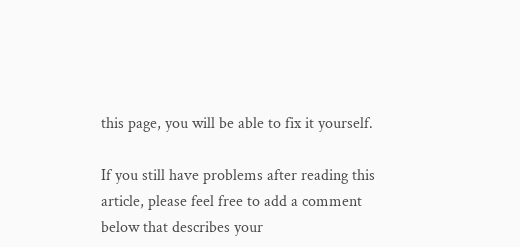this page, you will be able to fix it yourself.

If you still have problems after reading this article, please feel free to add a comment below that describes your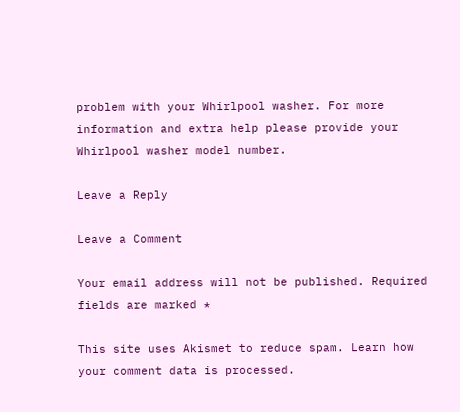problem with your Whirlpool washer. For more information and extra help please provide your Whirlpool washer model number.

Leave a Reply

Leave a Comment

Your email address will not be published. Required fields are marked *

This site uses Akismet to reduce spam. Learn how your comment data is processed.